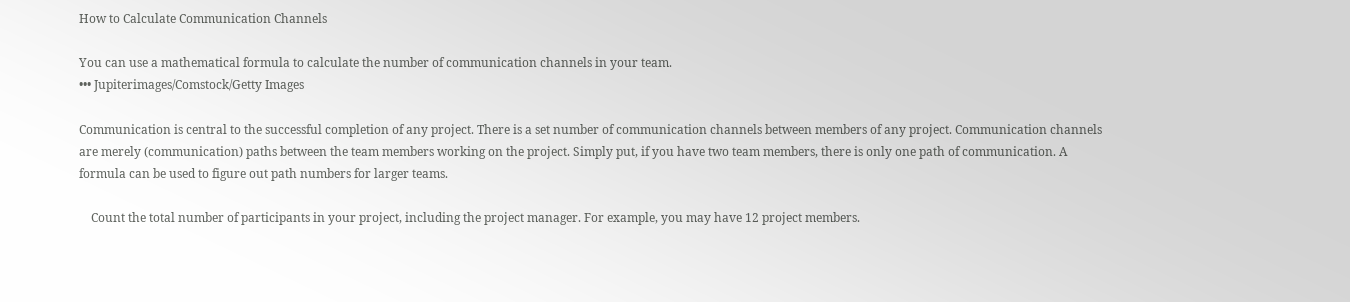How to Calculate Communication Channels

You can use a mathematical formula to calculate the number of communication channels in your team.
••• Jupiterimages/Comstock/Getty Images

Communication is central to the successful completion of any project. There is a set number of communication channels between members of any project. Communication channels are merely (communication) paths between the team members working on the project. Simply put, if you have two team members, there is only one path of communication. A formula can be used to figure out path numbers for larger teams.

    Count the total number of participants in your project, including the project manager. For example, you may have 12 project members.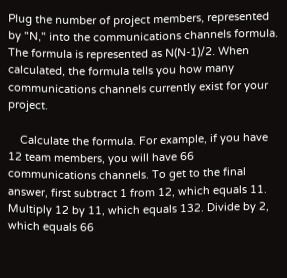Plug the number of project members, represented by "N," into the communications channels formula. The formula is represented as N(N-1)/2. When calculated, the formula tells you how many communications channels currently exist for your project.

    Calculate the formula. For example, if you have 12 team members, you will have 66 communications channels. To get to the final answer, first subtract 1 from 12, which equals 11. Multiply 12 by 11, which equals 132. Divide by 2, which equals 66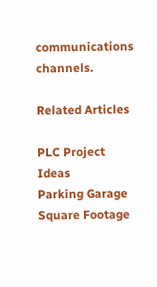communications channels.

Related Articles

PLC Project Ideas
Parking Garage Square Footage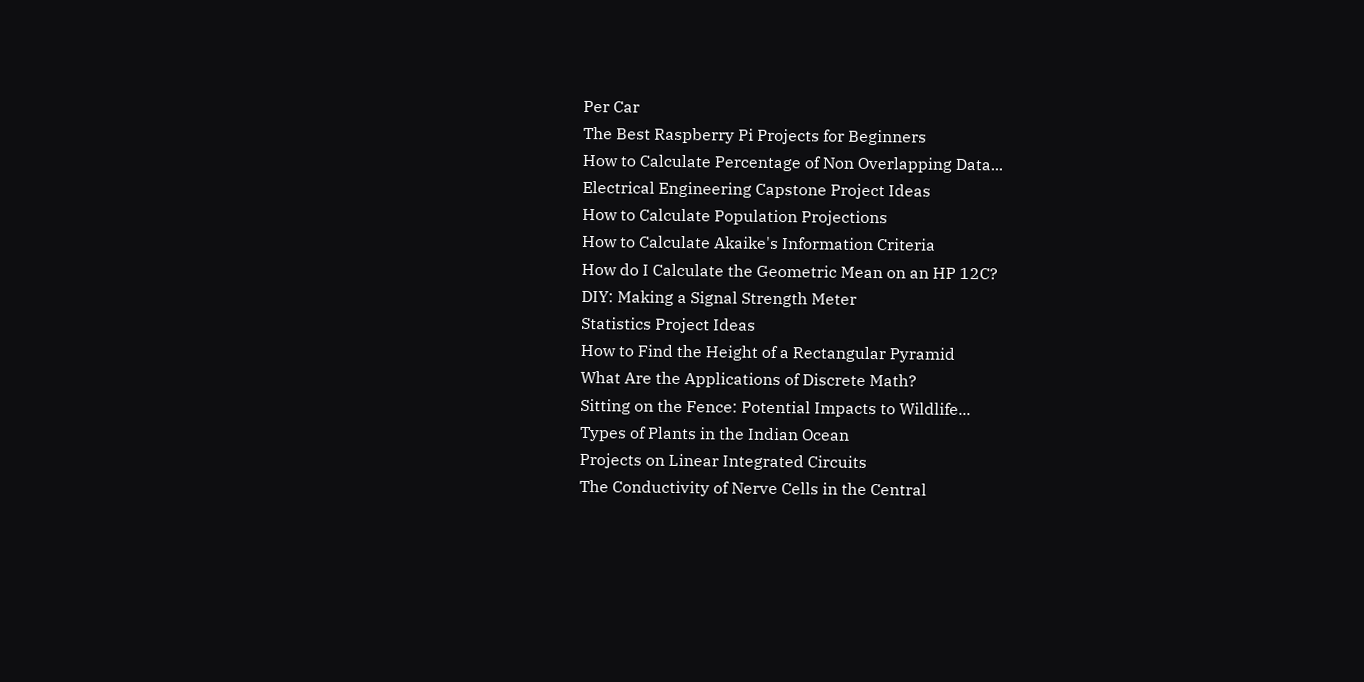Per Car
The Best Raspberry Pi Projects for Beginners
How to Calculate Percentage of Non Overlapping Data...
Electrical Engineering Capstone Project Ideas
How to Calculate Population Projections
How to Calculate Akaike's Information Criteria
How do I Calculate the Geometric Mean on an HP 12C?
DIY: Making a Signal Strength Meter
Statistics Project Ideas
How to Find the Height of a Rectangular Pyramid
What Are the Applications of Discrete Math?
Sitting on the Fence: Potential Impacts to Wildlife...
Types of Plants in the Indian Ocean
Projects on Linear Integrated Circuits
The Conductivity of Nerve Cells in the Central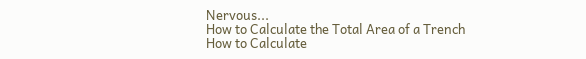Nervous...
How to Calculate the Total Area of a Trench
How to Calculate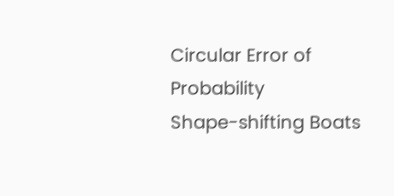Circular Error of Probability
Shape-shifting Boats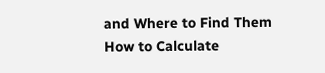and Where to Find Them
How to Calculate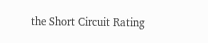the Short Circuit Rating